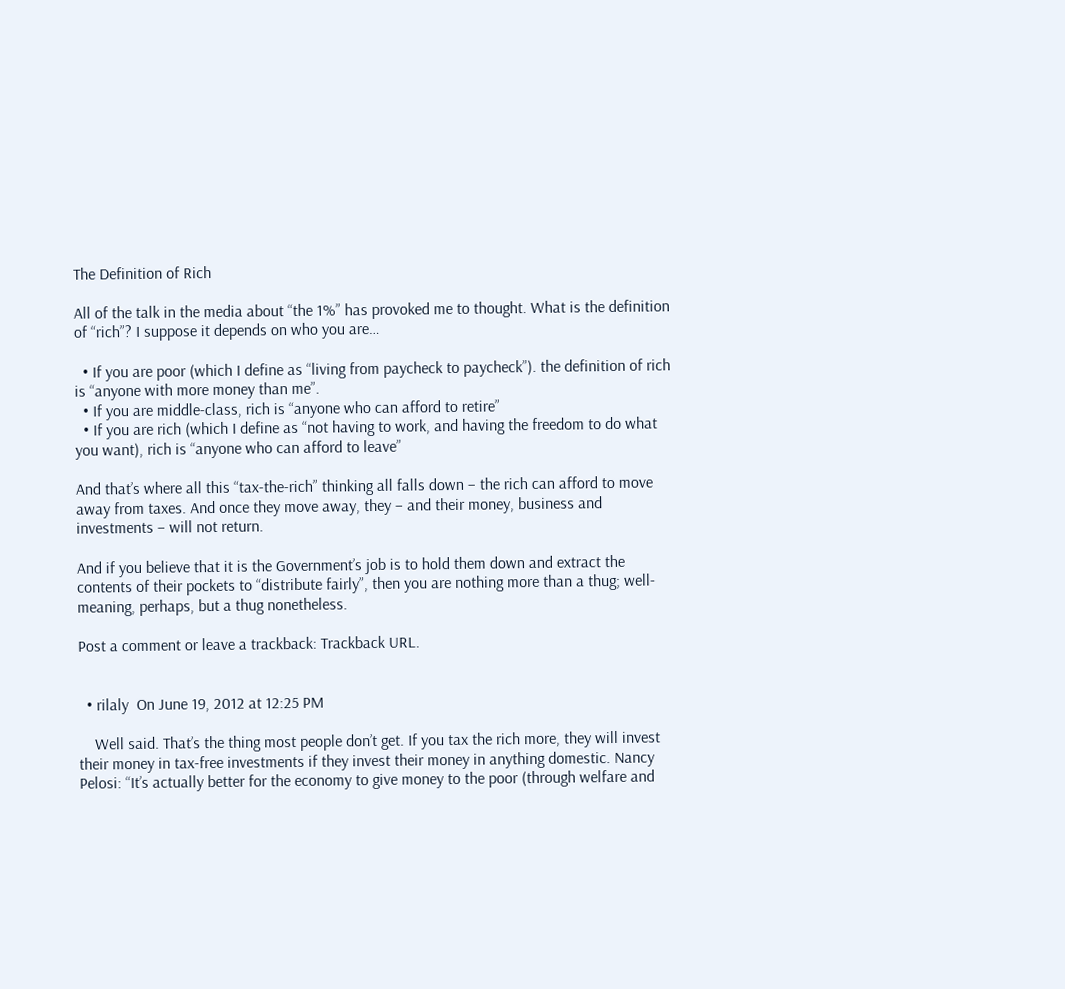The Definition of Rich

All of the talk in the media about “the 1%” has provoked me to thought. What is the definition of “rich”? I suppose it depends on who you are…

  • If you are poor (which I define as “living from paycheck to paycheck”). the definition of rich is “anyone with more money than me”.
  • If you are middle-class, rich is “anyone who can afford to retire”
  • If you are rich (which I define as “not having to work, and having the freedom to do what you want), rich is “anyone who can afford to leave”

And that’s where all this “tax-the-rich” thinking all falls down – the rich can afford to move away from taxes. And once they move away, they – and their money, business and investments – will not return.

And if you believe that it is the Government’s job is to hold them down and extract the contents of their pockets to “distribute fairly”, then you are nothing more than a thug; well-meaning, perhaps, but a thug nonetheless.

Post a comment or leave a trackback: Trackback URL.


  • rilaly  On June 19, 2012 at 12:25 PM

    Well said. That’s the thing most people don’t get. If you tax the rich more, they will invest their money in tax-free investments if they invest their money in anything domestic. Nancy Pelosi: “It’s actually better for the economy to give money to the poor (through welfare and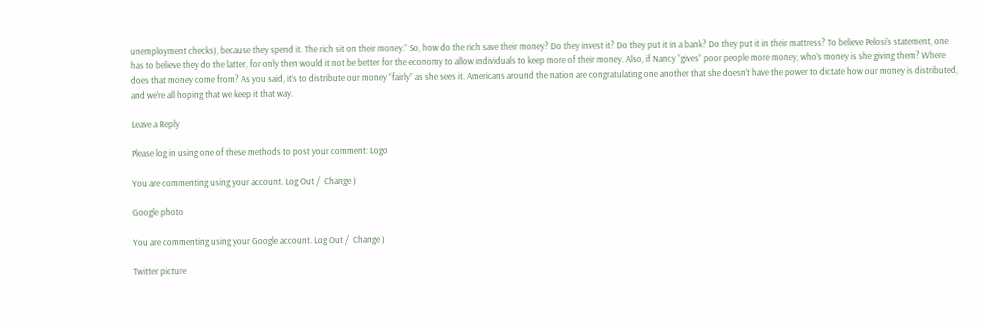unemployment checks), because they spend it. The rich sit on their money.” So, how do the rich save their money? Do they invest it? Do they put it in a bank? Do they put it in their mattress? To believe Pelosi’s statement, one has to believe they do the latter, for only then would it not be better for the economy to allow individuals to keep more of their money. Also, if Nancy “gives” poor people more money, who’s money is she giving them? Where does that money come from? As you said, it’s to distribute our money “fairly” as she sees it. Americans around the nation are congratulating one another that she doesn’t have the power to dictate how our money is distributed, and we’re all hoping that we keep it that way.

Leave a Reply

Please log in using one of these methods to post your comment: Logo

You are commenting using your account. Log Out /  Change )

Google photo

You are commenting using your Google account. Log Out /  Change )

Twitter picture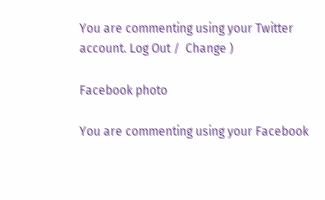You are commenting using your Twitter account. Log Out /  Change )

Facebook photo

You are commenting using your Facebook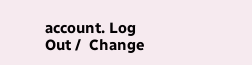account. Log Out /  Change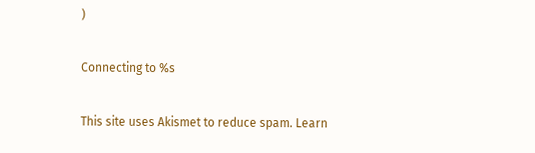)

Connecting to %s

This site uses Akismet to reduce spam. Learn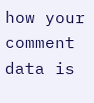how your comment data is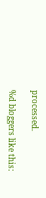processed.

%d bloggers like this: